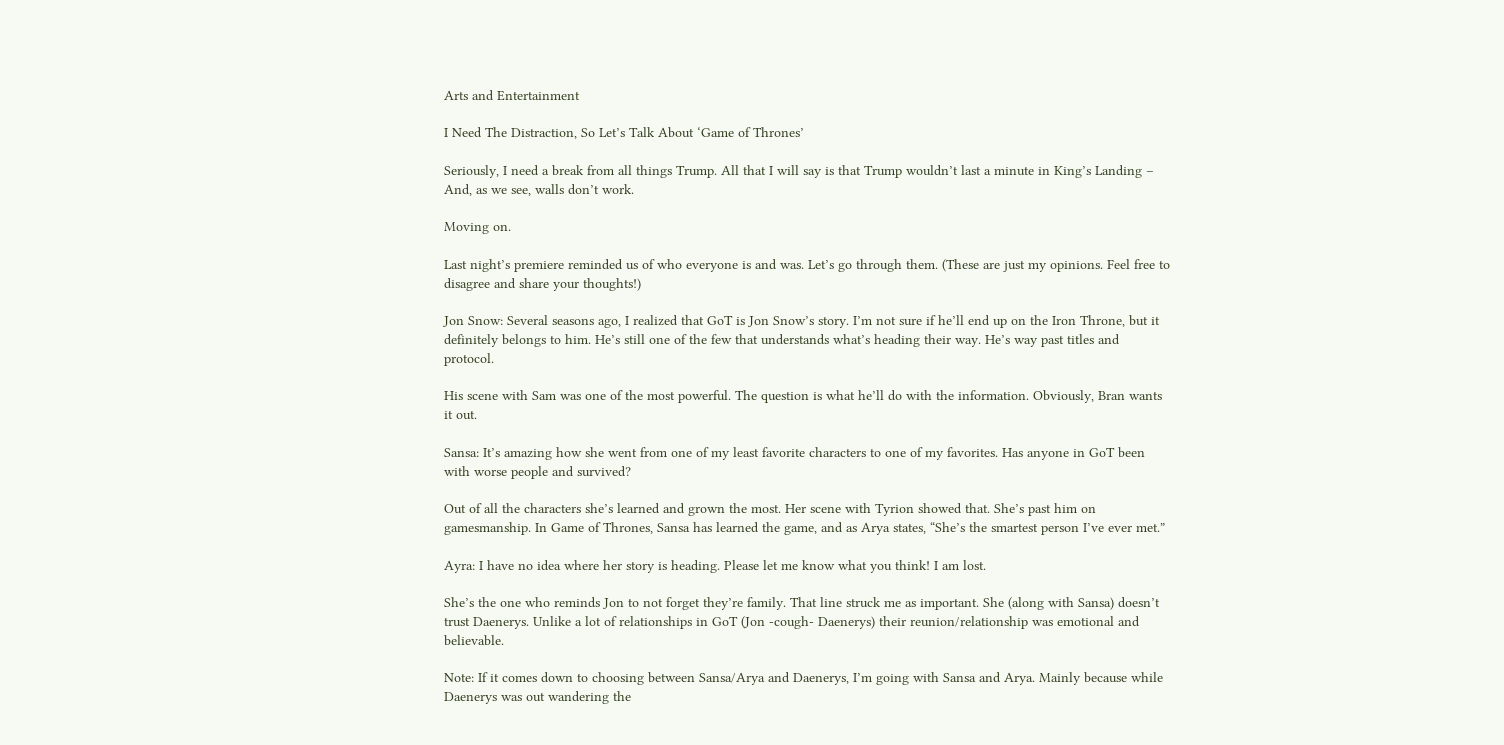Arts and Entertainment

I Need The Distraction, So Let’s Talk About ‘Game of Thrones’

Seriously, I need a break from all things Trump. All that I will say is that Trump wouldn’t last a minute in King’s Landing – And, as we see, walls don’t work.

Moving on.

Last night’s premiere reminded us of who everyone is and was. Let’s go through them. (These are just my opinions. Feel free to disagree and share your thoughts!)

Jon Snow: Several seasons ago, I realized that GoT is Jon Snow’s story. I’m not sure if he’ll end up on the Iron Throne, but it definitely belongs to him. He’s still one of the few that understands what’s heading their way. He’s way past titles and protocol.

His scene with Sam was one of the most powerful. The question is what he’ll do with the information. Obviously, Bran wants it out.

Sansa: It’s amazing how she went from one of my least favorite characters to one of my favorites. Has anyone in GoT been with worse people and survived?

Out of all the characters she’s learned and grown the most. Her scene with Tyrion showed that. She’s past him on gamesmanship. In Game of Thrones, Sansa has learned the game, and as Arya states, “She’s the smartest person I’ve ever met.”

Ayra: I have no idea where her story is heading. Please let me know what you think! I am lost.

She’s the one who reminds Jon to not forget they’re family. That line struck me as important. She (along with Sansa) doesn’t trust Daenerys. Unlike a lot of relationships in GoT (Jon -cough- Daenerys) their reunion/relationship was emotional and believable.

Note: If it comes down to choosing between Sansa/Arya and Daenerys, I’m going with Sansa and Arya. Mainly because while Daenerys was out wandering the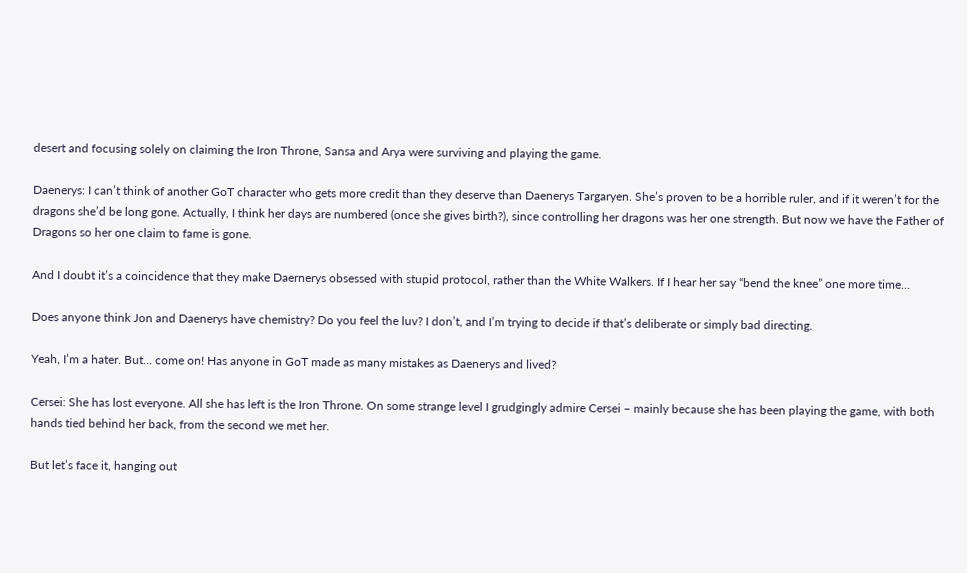desert and focusing solely on claiming the Iron Throne, Sansa and Arya were surviving and playing the game.

Daenerys: I can’t think of another GoT character who gets more credit than they deserve than Daenerys Targaryen. She’s proven to be a horrible ruler, and if it weren’t for the dragons she’d be long gone. Actually, I think her days are numbered (once she gives birth?), since controlling her dragons was her one strength. But now we have the Father of Dragons so her one claim to fame is gone.

And I doubt it’s a coincidence that they make Daernerys obsessed with stupid protocol, rather than the White Walkers. If I hear her say “bend the knee” one more time…

Does anyone think Jon and Daenerys have chemistry? Do you feel the luv? I don’t, and I’m trying to decide if that’s deliberate or simply bad directing.

Yeah, I’m a hater. But… come on! Has anyone in GoT made as many mistakes as Daenerys and lived?

Cersei: She has lost everyone. All she has left is the Iron Throne. On some strange level I grudgingly admire Cersei – mainly because she has been playing the game, with both hands tied behind her back, from the second we met her.

But let’s face it, hanging out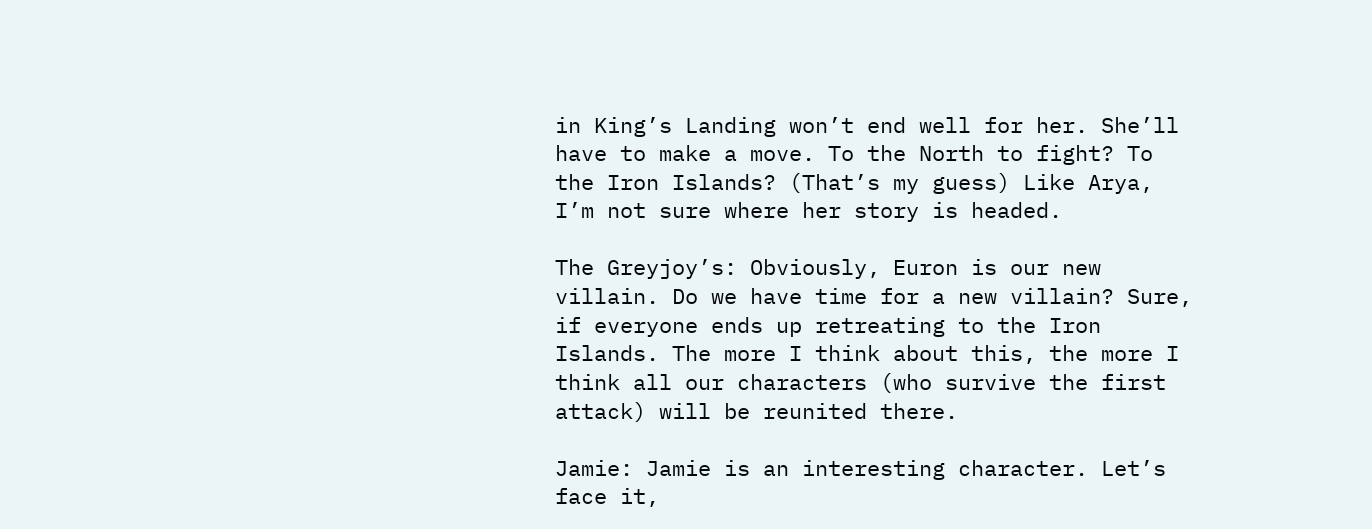in King’s Landing won’t end well for her. She’ll have to make a move. To the North to fight? To the Iron Islands? (That’s my guess) Like Arya, I’m not sure where her story is headed.

The Greyjoy’s: Obviously, Euron is our new villain. Do we have time for a new villain? Sure, if everyone ends up retreating to the Iron Islands. The more I think about this, the more I think all our characters (who survive the first attack) will be reunited there.

Jamie: Jamie is an interesting character. Let’s face it,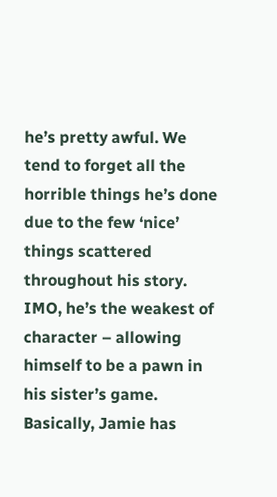he’s pretty awful. We tend to forget all the horrible things he’s done due to the few ‘nice’ things scattered throughout his story. IMO, he’s the weakest of character – allowing himself to be a pawn in his sister’s game. Basically, Jamie has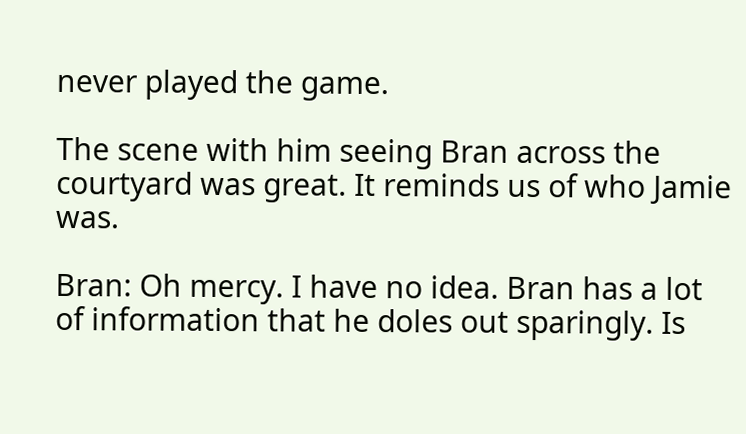never played the game.

The scene with him seeing Bran across the courtyard was great. It reminds us of who Jamie was.

Bran: Oh mercy. I have no idea. Bran has a lot of information that he doles out sparingly. Is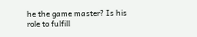he the game master? Is his role to fulfill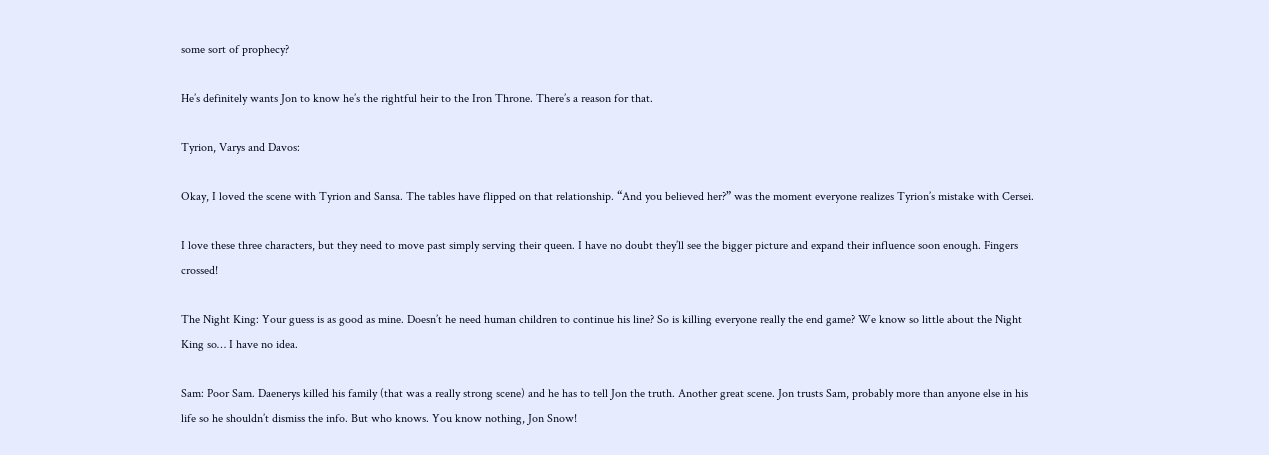some sort of prophecy?

He’s definitely wants Jon to know he’s the rightful heir to the Iron Throne. There’s a reason for that.

Tyrion, Varys and Davos:

Okay, I loved the scene with Tyrion and Sansa. The tables have flipped on that relationship. “And you believed her?” was the moment everyone realizes Tyrion’s mistake with Cersei.

I love these three characters, but they need to move past simply serving their queen. I have no doubt they’ll see the bigger picture and expand their influence soon enough. Fingers crossed!

The Night King: Your guess is as good as mine. Doesn’t he need human children to continue his line? So is killing everyone really the end game? We know so little about the Night King so… I have no idea.

Sam: Poor Sam. Daenerys killed his family (that was a really strong scene) and he has to tell Jon the truth. Another great scene. Jon trusts Sam, probably more than anyone else in his life so he shouldn’t dismiss the info. But who knows. You know nothing, Jon Snow!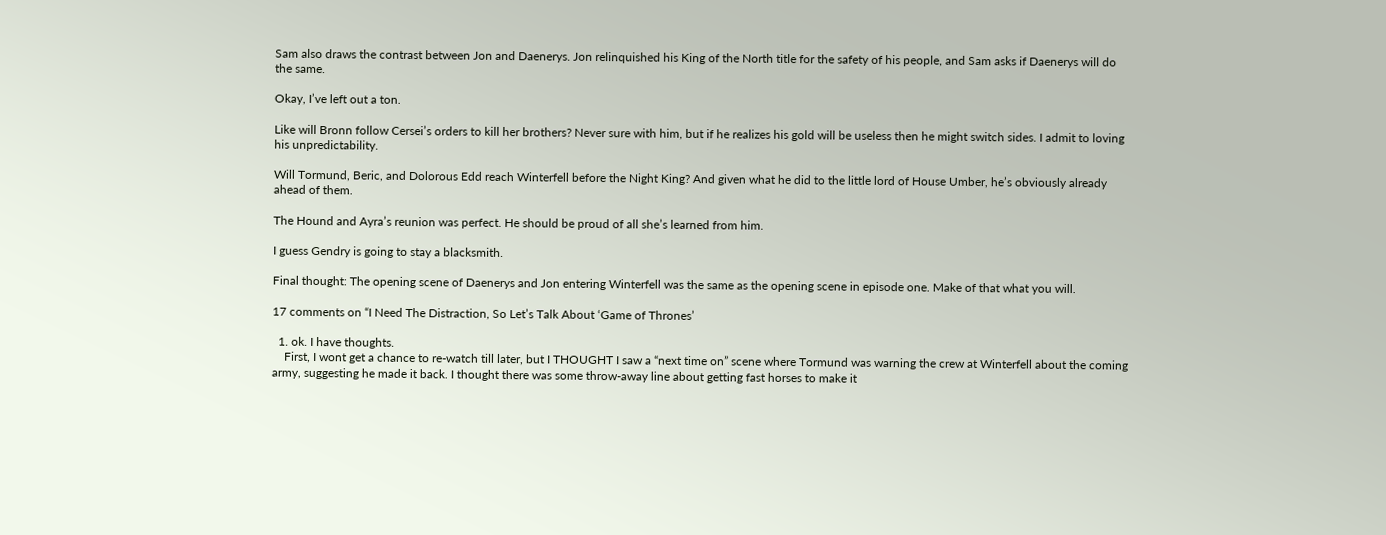Sam also draws the contrast between Jon and Daenerys. Jon relinquished his King of the North title for the safety of his people, and Sam asks if Daenerys will do the same.

Okay, I’ve left out a ton.

Like will Bronn follow Cersei’s orders to kill her brothers? Never sure with him, but if he realizes his gold will be useless then he might switch sides. I admit to loving his unpredictability.

Will Tormund, Beric, and Dolorous Edd reach Winterfell before the Night King? And given what he did to the little lord of House Umber, he’s obviously already ahead of them.

The Hound and Ayra’s reunion was perfect. He should be proud of all she’s learned from him.

I guess Gendry is going to stay a blacksmith.

Final thought: The opening scene of Daenerys and Jon entering Winterfell was the same as the opening scene in episode one. Make of that what you will.

17 comments on “I Need The Distraction, So Let’s Talk About ‘Game of Thrones’

  1. ok. I have thoughts.
    First, I wont get a chance to re-watch till later, but I THOUGHT I saw a “next time on” scene where Tormund was warning the crew at Winterfell about the coming army, suggesting he made it back. I thought there was some throw-away line about getting fast horses to make it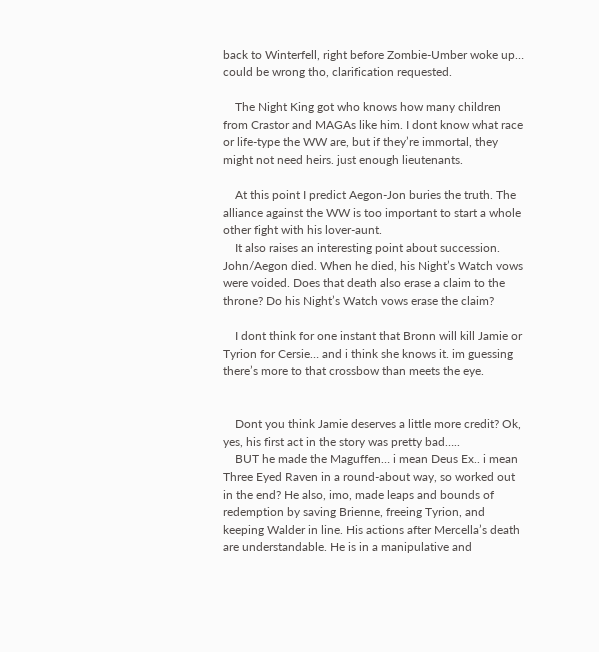back to Winterfell, right before Zombie-Umber woke up… could be wrong tho, clarification requested.

    The Night King got who knows how many children from Crastor and MAGAs like him. I dont know what race or life-type the WW are, but if they’re immortal, they might not need heirs. just enough lieutenants.

    At this point I predict Aegon-Jon buries the truth. The alliance against the WW is too important to start a whole other fight with his lover-aunt.
    It also raises an interesting point about succession. John/Aegon died. When he died, his Night’s Watch vows were voided. Does that death also erase a claim to the throne? Do his Night’s Watch vows erase the claim?

    I dont think for one instant that Bronn will kill Jamie or Tyrion for Cersie… and i think she knows it. im guessing there’s more to that crossbow than meets the eye.


    Dont you think Jamie deserves a little more credit? Ok, yes, his first act in the story was pretty bad…..
    BUT he made the Maguffen… i mean Deus Ex.. i mean Three Eyed Raven in a round-about way, so worked out in the end? He also, imo, made leaps and bounds of redemption by saving Brienne, freeing Tyrion, and keeping Walder in line. His actions after Mercella’s death are understandable. He is in a manipulative and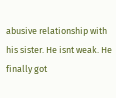abusive relationship with his sister. He isnt weak. He finally got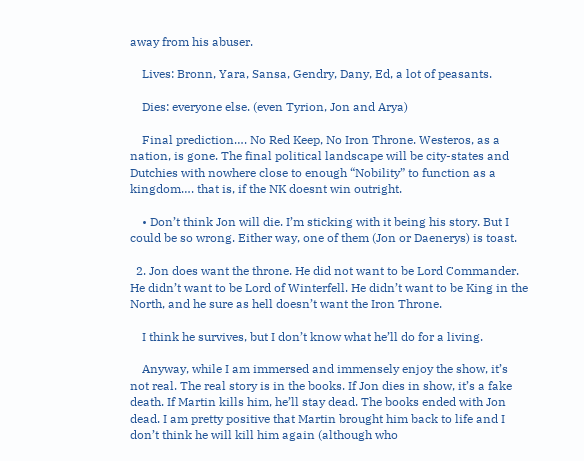away from his abuser.

    Lives: Bronn, Yara, Sansa, Gendry, Dany, Ed, a lot of peasants.

    Dies: everyone else. (even Tyrion, Jon and Arya)

    Final prediction…. No Red Keep, No Iron Throne. Westeros, as a nation, is gone. The final political landscape will be city-states and Dutchies with nowhere close to enough “Nobility” to function as a kingdom…. that is, if the NK doesnt win outright.

    • Don’t think Jon will die. I’m sticking with it being his story. But I could be so wrong. Either way, one of them (Jon or Daenerys) is toast.

  2. Jon does want the throne. He did not want to be Lord Commander. He didn’t want to be Lord of Winterfell. He didn’t want to be King in the North, and he sure as hell doesn’t want the Iron Throne.

    I think he survives, but I don’t know what he’ll do for a living.

    Anyway, while I am immersed and immensely enjoy the show, it’s not real. The real story is in the books. If Jon dies in show, it’s a fake death. If Martin kills him, he’ll stay dead. The books ended with Jon dead. I am pretty positive that Martin brought him back to life and I don’t think he will kill him again (although who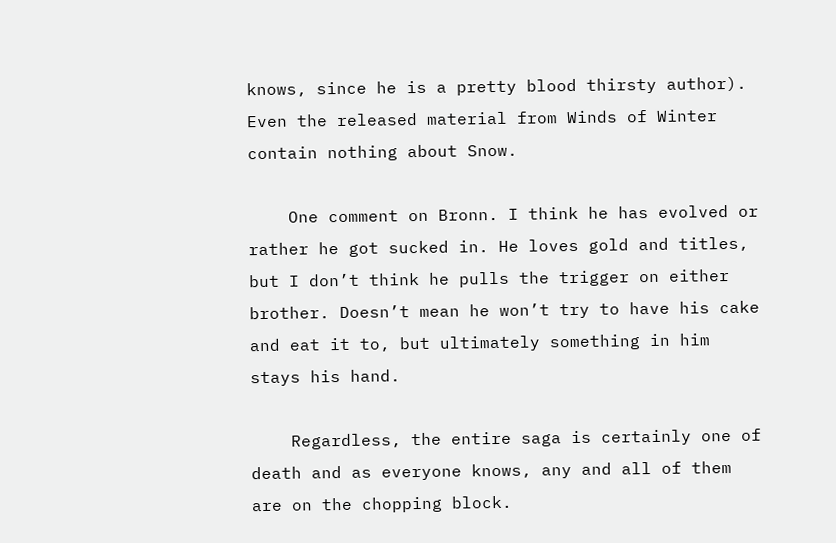knows, since he is a pretty blood thirsty author). Even the released material from Winds of Winter contain nothing about Snow.

    One comment on Bronn. I think he has evolved or rather he got sucked in. He loves gold and titles, but I don’t think he pulls the trigger on either brother. Doesn’t mean he won’t try to have his cake and eat it to, but ultimately something in him stays his hand.

    Regardless, the entire saga is certainly one of death and as everyone knows, any and all of them are on the chopping block.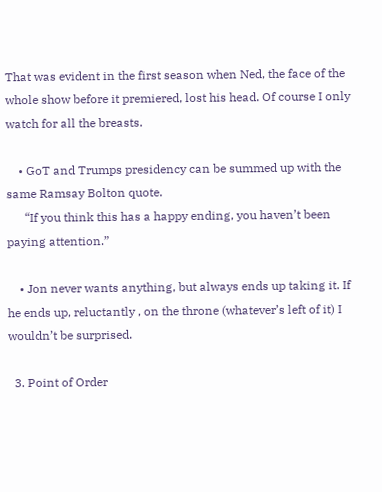That was evident in the first season when Ned, the face of the whole show before it premiered, lost his head. Of course I only watch for all the breasts.

    • GoT and Trumps presidency can be summed up with the same Ramsay Bolton quote.
      “If you think this has a happy ending, you haven’t been paying attention.”

    • Jon never wants anything, but always ends up taking it. If he ends up, reluctantly , on the throne (whatever’s left of it) I wouldn’t be surprised.

  3. Point of Order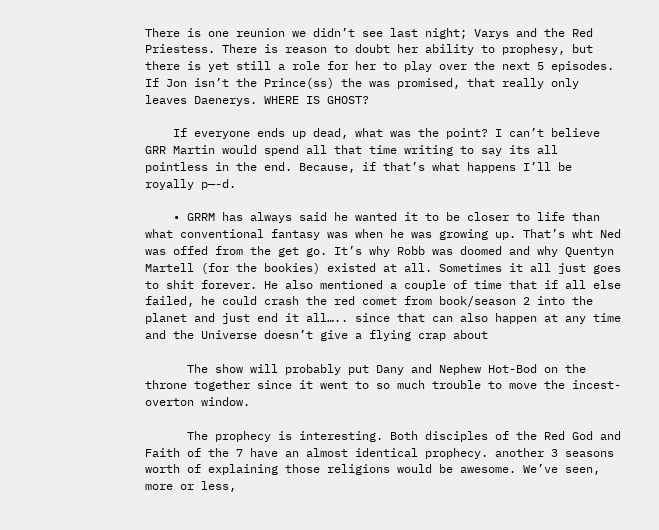There is one reunion we didn’t see last night; Varys and the Red Priestess. There is reason to doubt her ability to prophesy, but there is yet still a role for her to play over the next 5 episodes. If Jon isn’t the Prince(ss) the was promised, that really only leaves Daenerys. WHERE IS GHOST?

    If everyone ends up dead, what was the point? I can’t believe GRR Martin would spend all that time writing to say its all pointless in the end. Because, if that’s what happens I’ll be royally p—-d.

    • GRRM has always said he wanted it to be closer to life than what conventional fantasy was when he was growing up. That’s wht Ned was offed from the get go. It’s why Robb was doomed and why Quentyn Martell (for the bookies) existed at all. Sometimes it all just goes to shit forever. He also mentioned a couple of time that if all else failed, he could crash the red comet from book/season 2 into the planet and just end it all….. since that can also happen at any time and the Universe doesn’t give a flying crap about

      The show will probably put Dany and Nephew Hot-Bod on the throne together since it went to so much trouble to move the incest-overton window.

      The prophecy is interesting. Both disciples of the Red God and Faith of the 7 have an almost identical prophecy. another 3 seasons worth of explaining those religions would be awesome. We’ve seen, more or less,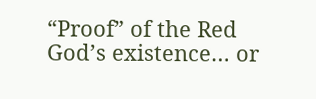“Proof” of the Red God’s existence… or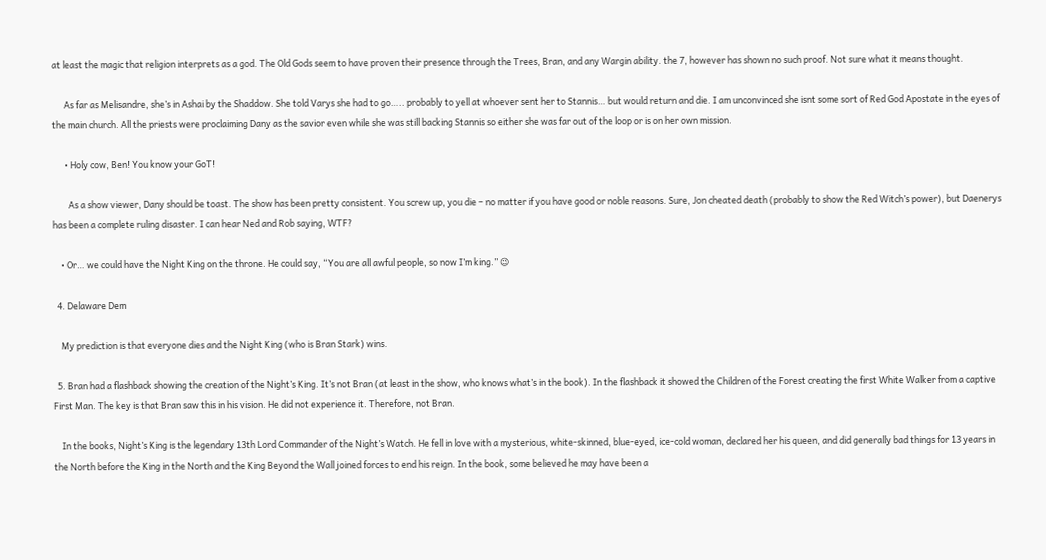at least the magic that religion interprets as a god. The Old Gods seem to have proven their presence through the Trees, Bran, and any Wargin ability. the 7, however has shown no such proof. Not sure what it means thought.

      As far as Melisandre, she’s in Ashai by the Shaddow. She told Varys she had to go….. probably to yell at whoever sent her to Stannis… but would return and die. I am unconvinced she isnt some sort of Red God Apostate in the eyes of the main church. All the priests were proclaiming Dany as the savior even while she was still backing Stannis so either she was far out of the loop or is on her own mission.

      • Holy cow, Ben! You know your GoT!

        As a show viewer, Dany should be toast. The show has been pretty consistent. You screw up, you die – no matter if you have good or noble reasons. Sure, Jon cheated death (probably to show the Red Witch’s power), but Daenerys has been a complete ruling disaster. I can hear Ned and Rob saying, WTF?

    • Or… we could have the Night King on the throne. He could say, “You are all awful people, so now I’m king.” 😉

  4. Delaware Dem

    My prediction is that everyone dies and the Night King (who is Bran Stark) wins.

  5. Bran had a flashback showing the creation of the Night’s King. It’s not Bran (at least in the show, who knows what’s in the book). In the flashback it showed the Children of the Forest creating the first White Walker from a captive First Man. The key is that Bran saw this in his vision. He did not experience it. Therefore, not Bran.

    In the books, Night’s King is the legendary 13th Lord Commander of the Night’s Watch. He fell in love with a mysterious, white-skinned, blue-eyed, ice-cold woman, declared her his queen, and did generally bad things for 13 years in the North before the King in the North and the King Beyond the Wall joined forces to end his reign. In the book, some believed he may have been a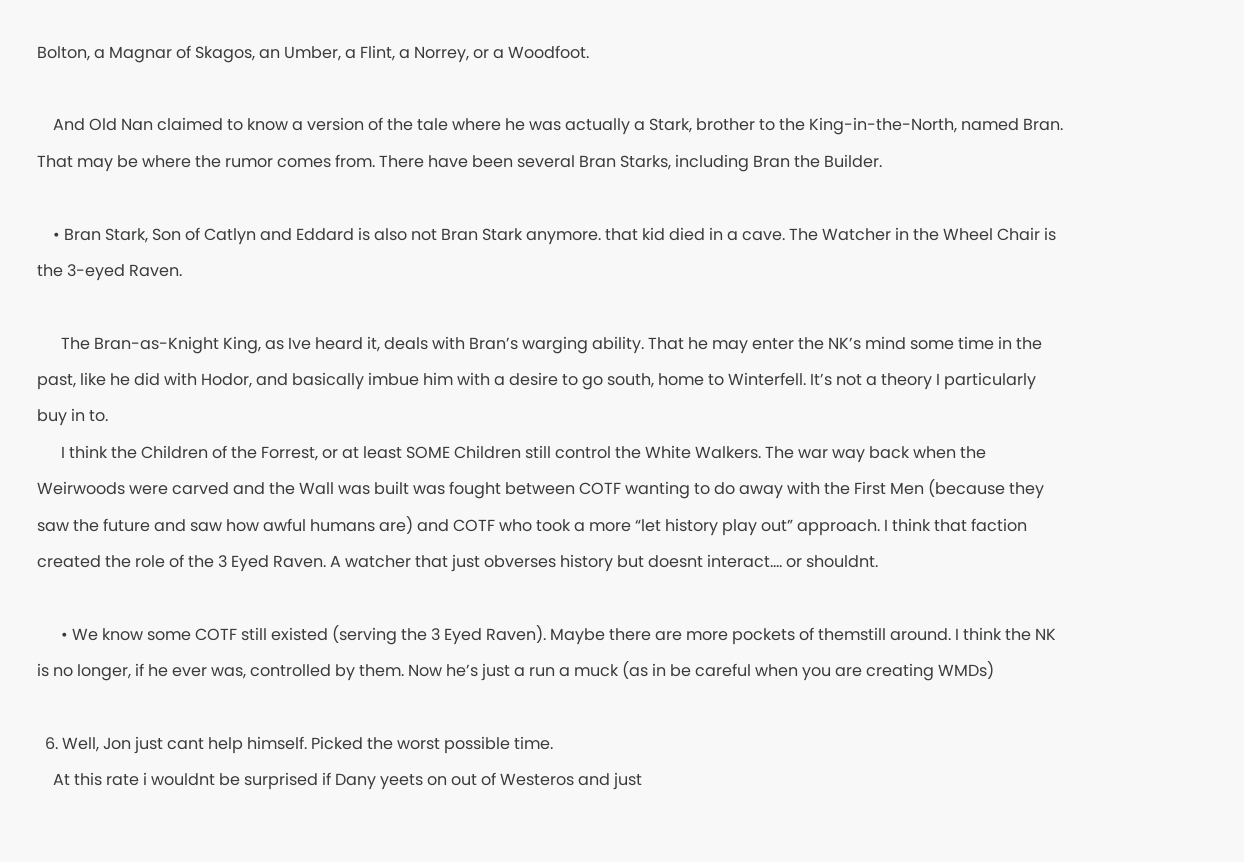Bolton, a Magnar of Skagos, an Umber, a Flint, a Norrey, or a Woodfoot.

    And Old Nan claimed to know a version of the tale where he was actually a Stark, brother to the King-in-the-North, named Bran. That may be where the rumor comes from. There have been several Bran Starks, including Bran the Builder.

    • Bran Stark, Son of Catlyn and Eddard is also not Bran Stark anymore. that kid died in a cave. The Watcher in the Wheel Chair is the 3-eyed Raven.

      The Bran-as-Knight King, as Ive heard it, deals with Bran’s warging ability. That he may enter the NK’s mind some time in the past, like he did with Hodor, and basically imbue him with a desire to go south, home to Winterfell. It’s not a theory I particularly buy in to.
      I think the Children of the Forrest, or at least SOME Children still control the White Walkers. The war way back when the Weirwoods were carved and the Wall was built was fought between COTF wanting to do away with the First Men (because they saw the future and saw how awful humans are) and COTF who took a more “let history play out” approach. I think that faction created the role of the 3 Eyed Raven. A watcher that just obverses history but doesnt interact…. or shouldnt.

      • We know some COTF still existed (serving the 3 Eyed Raven). Maybe there are more pockets of themstill around. I think the NK is no longer, if he ever was, controlled by them. Now he’s just a run a muck (as in be careful when you are creating WMDs)

  6. Well, Jon just cant help himself. Picked the worst possible time.
    At this rate i wouldnt be surprised if Dany yeets on out of Westeros and just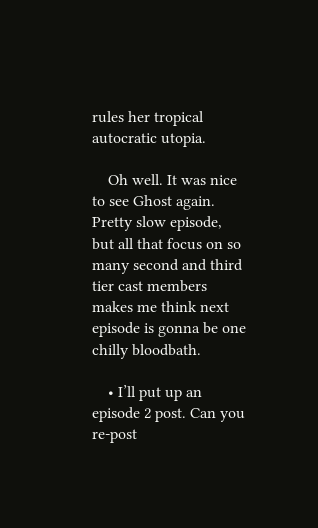rules her tropical autocratic utopia.

    Oh well. It was nice to see Ghost again. Pretty slow episode, but all that focus on so many second and third tier cast members makes me think next episode is gonna be one chilly bloodbath.

    • I’ll put up an episode 2 post. Can you re-post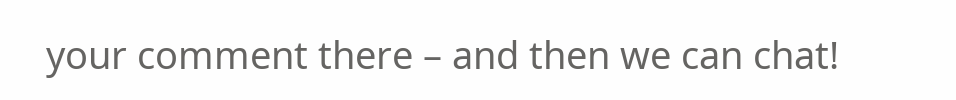your comment there – and then we can chat!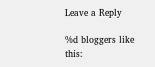Leave a Reply

%d bloggers like this: